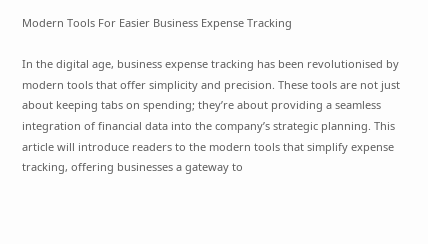Modern Tools For Easier Business Expense Tracking

In the digital age, business expense tracking has been revolutionised by modern tools that offer simplicity and precision. These tools are not just about keeping tabs on spending; they’re about providing a seamless integration of financial data into the company’s strategic planning. This article will introduce readers to the modern tools that simplify expense tracking, offering businesses a gateway to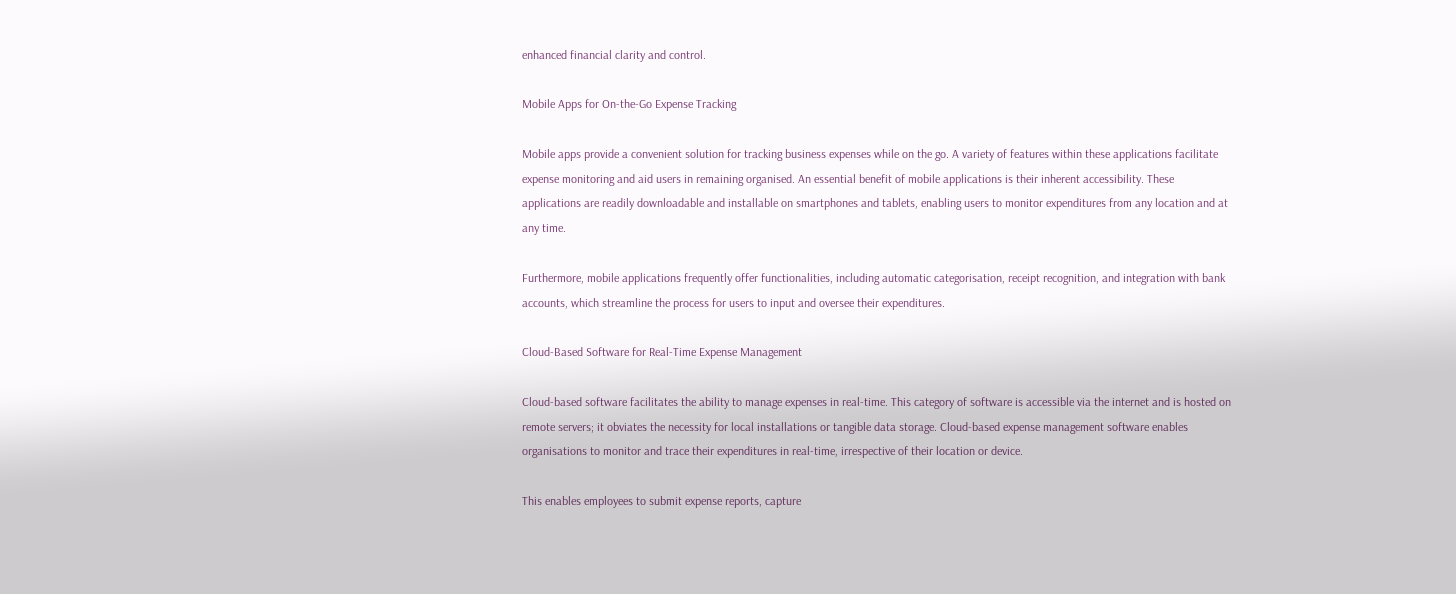enhanced financial clarity and control.

Mobile Apps for On-the-Go Expense Tracking

Mobile apps provide a convenient solution for tracking business expenses while on the go. A variety of features within these applications facilitate expense monitoring and aid users in remaining organised. An essential benefit of mobile applications is their inherent accessibility. These applications are readily downloadable and installable on smartphones and tablets, enabling users to monitor expenditures from any location and at any time.

Furthermore, mobile applications frequently offer functionalities, including automatic categorisation, receipt recognition, and integration with bank accounts, which streamline the process for users to input and oversee their expenditures.

Cloud-Based Software for Real-Time Expense Management

Cloud-based software facilitates the ability to manage expenses in real-time. This category of software is accessible via the internet and is hosted on remote servers; it obviates the necessity for local installations or tangible data storage. Cloud-based expense management software enables organisations to monitor and trace their expenditures in real-time, irrespective of their location or device.

This enables employees to submit expense reports, capture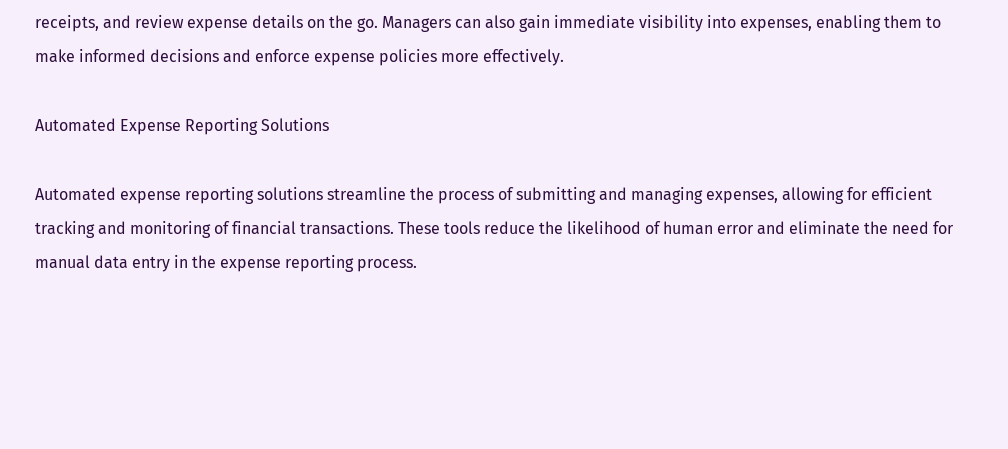receipts, and review expense details on the go. Managers can also gain immediate visibility into expenses, enabling them to make informed decisions and enforce expense policies more effectively.

Automated Expense Reporting Solutions

Automated expense reporting solutions streamline the process of submitting and managing expenses, allowing for efficient tracking and monitoring of financial transactions. These tools reduce the likelihood of human error and eliminate the need for manual data entry in the expense reporting process.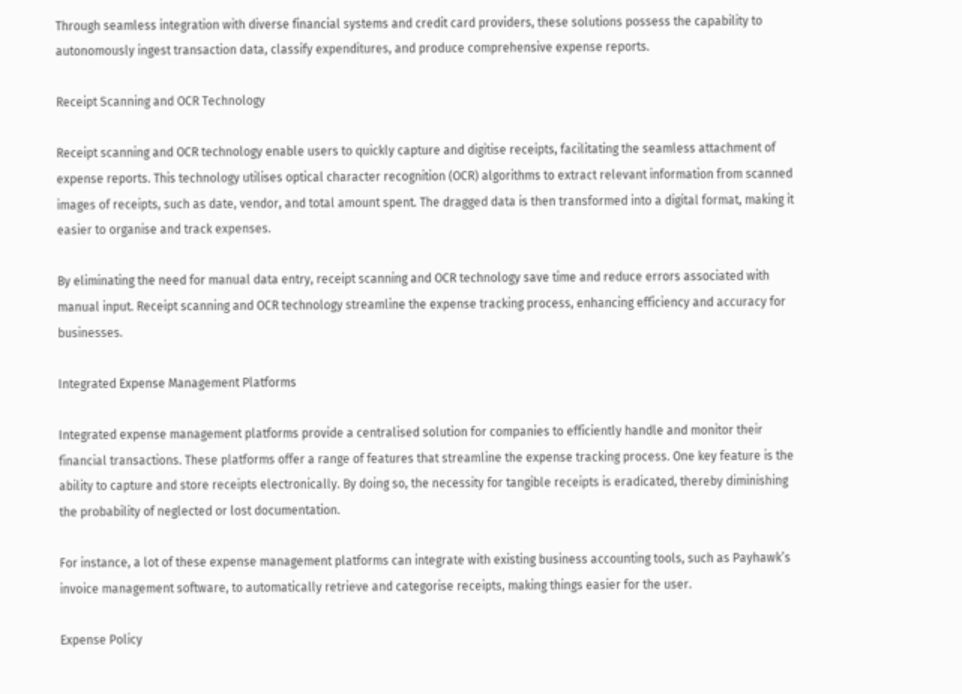Through seamless integration with diverse financial systems and credit card providers, these solutions possess the capability to autonomously ingest transaction data, classify expenditures, and produce comprehensive expense reports.

Receipt Scanning and OCR Technology

Receipt scanning and OCR technology enable users to quickly capture and digitise receipts, facilitating the seamless attachment of expense reports. This technology utilises optical character recognition (OCR) algorithms to extract relevant information from scanned images of receipts, such as date, vendor, and total amount spent. The dragged data is then transformed into a digital format, making it easier to organise and track expenses.

By eliminating the need for manual data entry, receipt scanning and OCR technology save time and reduce errors associated with manual input. Receipt scanning and OCR technology streamline the expense tracking process, enhancing efficiency and accuracy for businesses.

Integrated Expense Management Platforms

Integrated expense management platforms provide a centralised solution for companies to efficiently handle and monitor their financial transactions. These platforms offer a range of features that streamline the expense tracking process. One key feature is the ability to capture and store receipts electronically. By doing so, the necessity for tangible receipts is eradicated, thereby diminishing the probability of neglected or lost documentation.

For instance, a lot of these expense management platforms can integrate with existing business accounting tools, such as Payhawk’s invoice management software, to automatically retrieve and categorise receipts, making things easier for the user.

Expense Policy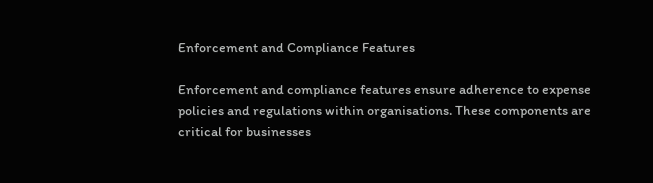Enforcement and Compliance Features

Enforcement and compliance features ensure adherence to expense policies and regulations within organisations. These components are critical for businesses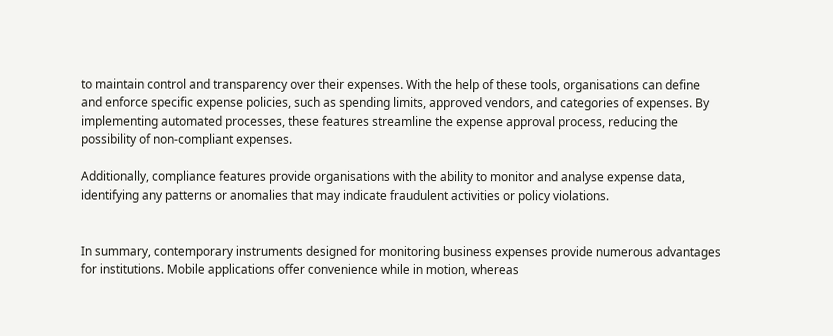to maintain control and transparency over their expenses. With the help of these tools, organisations can define and enforce specific expense policies, such as spending limits, approved vendors, and categories of expenses. By implementing automated processes, these features streamline the expense approval process, reducing the possibility of non-compliant expenses.

Additionally, compliance features provide organisations with the ability to monitor and analyse expense data, identifying any patterns or anomalies that may indicate fraudulent activities or policy violations.


In summary, contemporary instruments designed for monitoring business expenses provide numerous advantages for institutions. Mobile applications offer convenience while in motion, whereas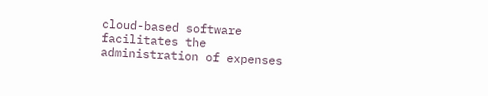cloud-based software facilitates the administration of expenses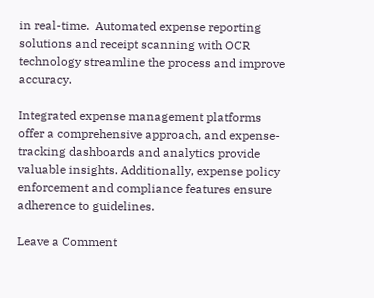in real-time.  Automated expense reporting solutions and receipt scanning with OCR technology streamline the process and improve accuracy.

Integrated expense management platforms offer a comprehensive approach, and expense-tracking dashboards and analytics provide valuable insights. Additionally, expense policy enforcement and compliance features ensure adherence to guidelines.

Leave a Comment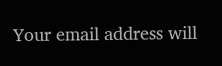Your email address will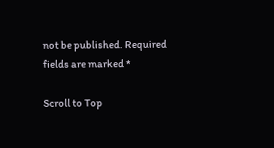not be published. Required fields are marked *

Scroll to Top